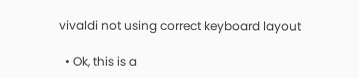vivaldi not using correct keyboard layout

  • Ok, this is a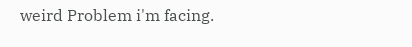weird Problem i'm facing.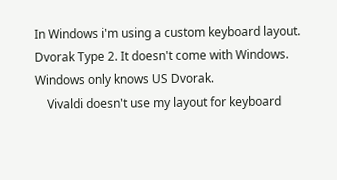In Windows i'm using a custom keyboard layout. Dvorak Type 2. It doesn't come with Windows. Windows only knows US Dvorak.
    Vivaldi doesn't use my layout for keyboard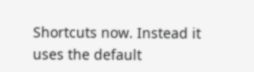Shortcuts now. Instead it uses the default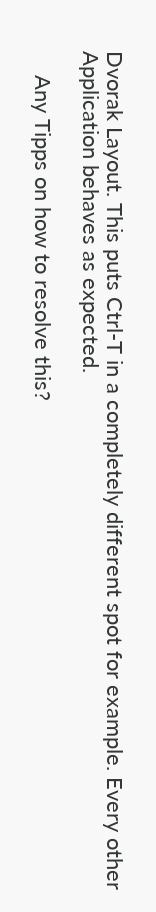Dvorak Layout. This puts Ctrl-T in a completely different spot for example. Every other Application behaves as expected.

    Any Tipps on how to resolve this?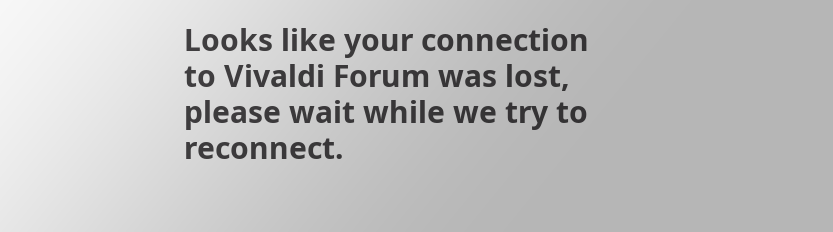Looks like your connection to Vivaldi Forum was lost, please wait while we try to reconnect.